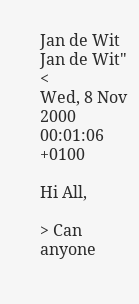Jan de Wit Jan de Wit" <
Wed, 8 Nov 2000 00:01:06 +0100

Hi All,

> Can anyone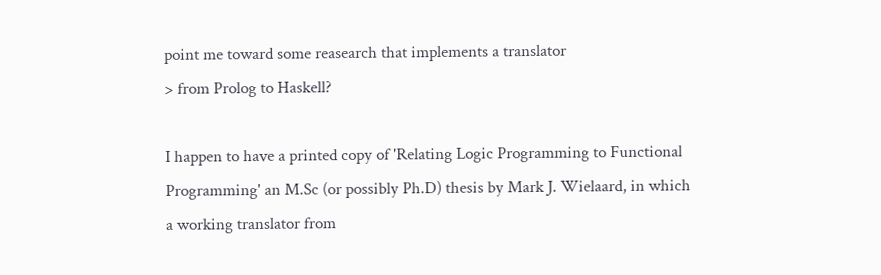point me toward some reasearch that implements a translator
> from Prolog to Haskell?

I happen to have a printed copy of 'Relating Logic Programming to Functional
Programming' an M.Sc (or possibly Ph.D) thesis by Mark J. Wielaard, in which
a working translator from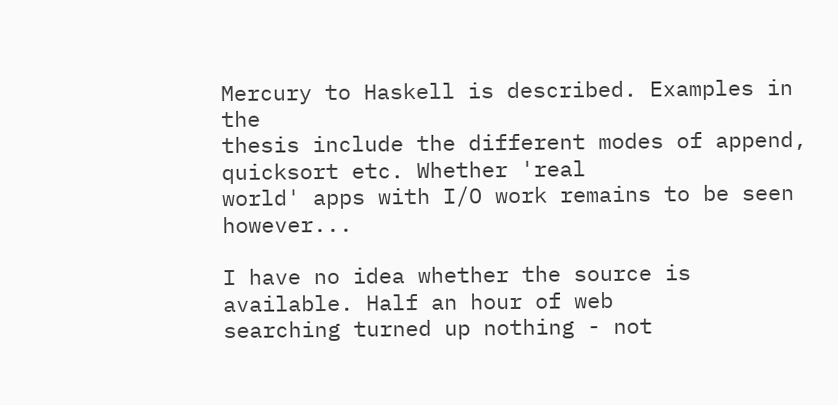Mercury to Haskell is described. Examples in the
thesis include the different modes of append, quicksort etc. Whether 'real
world' apps with I/O work remains to be seen however...

I have no idea whether the source is available. Half an hour of web
searching turned up nothing - not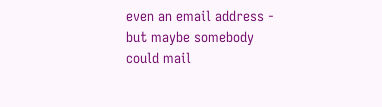even an email address - but maybe somebody
could mail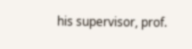his supervisor, prof.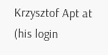Krzysztof Apt at (his login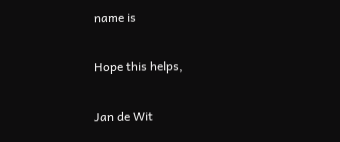name is

Hope this helps,

Jan de Wit